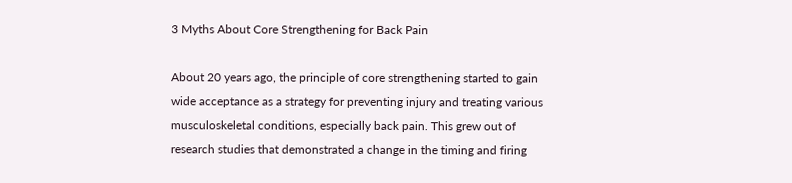3 Myths About Core Strengthening for Back Pain

About 20 years ago, the principle of core strengthening started to gain wide acceptance as a strategy for preventing injury and treating various musculoskeletal conditions, especially back pain. This grew out of research studies that demonstrated a change in the timing and firing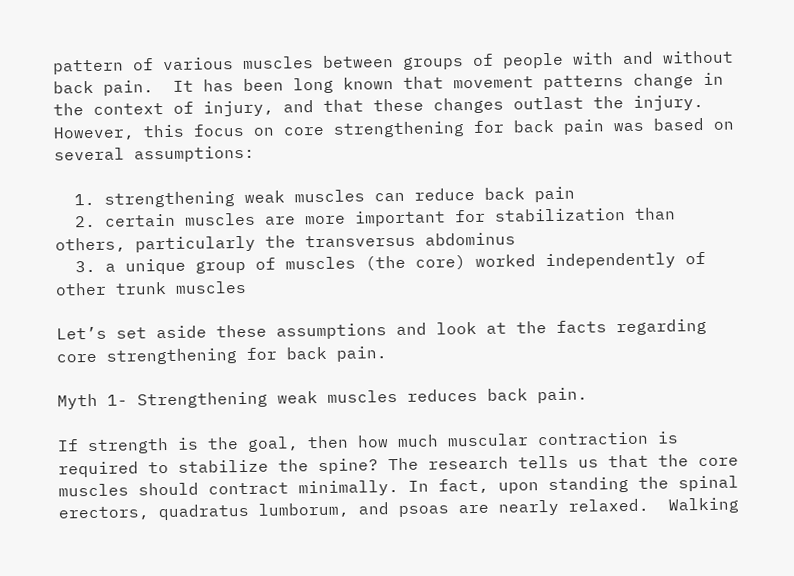pattern of various muscles between groups of people with and without back pain.  It has been long known that movement patterns change in the context of injury, and that these changes outlast the injury. However, this focus on core strengthening for back pain was based on several assumptions:

  1. strengthening weak muscles can reduce back pain
  2. certain muscles are more important for stabilization than others, particularly the transversus abdominus
  3. a unique group of muscles (the core) worked independently of other trunk muscles

Let’s set aside these assumptions and look at the facts regarding core strengthening for back pain.

Myth 1- Strengthening weak muscles reduces back pain.

If strength is the goal, then how much muscular contraction is required to stabilize the spine? The research tells us that the core muscles should contract minimally. In fact, upon standing the spinal erectors, quadratus lumborum, and psoas are nearly relaxed.  Walking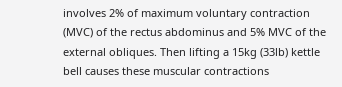involves 2% of maximum voluntary contraction (MVC) of the rectus abdominus and 5% MVC of the external obliques. Then lifting a 15kg (33lb) kettle bell causes these muscular contractions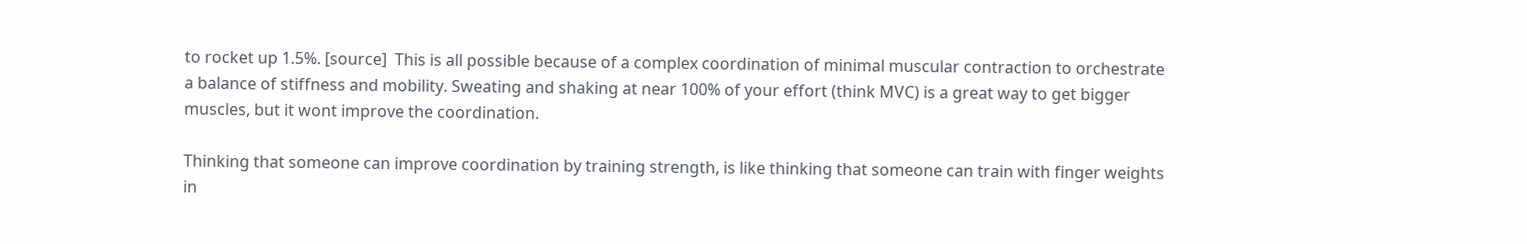to rocket up 1.5%. [source]  This is all possible because of a complex coordination of minimal muscular contraction to orchestrate a balance of stiffness and mobility. Sweating and shaking at near 100% of your effort (think MVC) is a great way to get bigger muscles, but it wont improve the coordination.

Thinking that someone can improve coordination by training strength, is like thinking that someone can train with finger weights in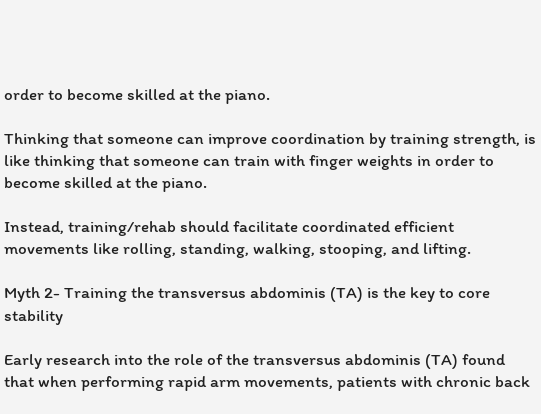order to become skilled at the piano.

Thinking that someone can improve coordination by training strength, is like thinking that someone can train with finger weights in order to become skilled at the piano.

Instead, training/rehab should facilitate coordinated efficient movements like rolling, standing, walking, stooping, and lifting.

Myth 2- Training the transversus abdominis (TA) is the key to core stability

Early research into the role of the transversus abdominis (TA) found that when performing rapid arm movements, patients with chronic back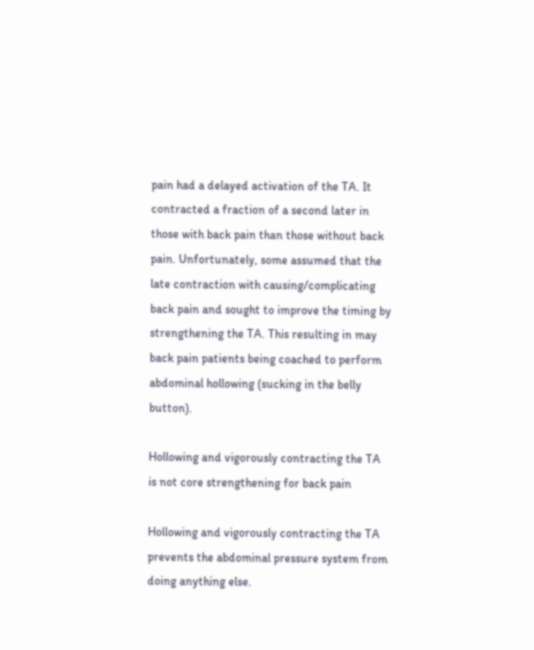pain had a delayed activation of the TA. It contracted a fraction of a second later in those with back pain than those without back pain. Unfortunately, some assumed that the late contraction with causing/complicating back pain and sought to improve the timing by strengthening the TA. This resulting in may back pain patients being coached to perform abdominal hollowing (sucking in the belly button).

Hollowing and vigorously contracting the TA is not core strengthening for back pain

Hollowing and vigorously contracting the TA prevents the abdominal pressure system from doing anything else.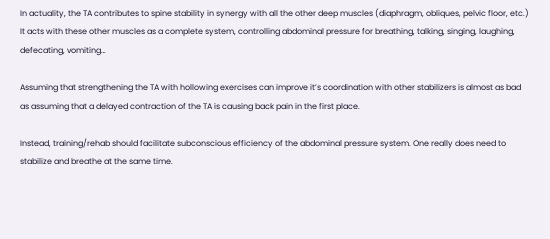In actuality, the TA contributes to spine stability in synergy with all the other deep muscles (diaphragm, obliques, pelvic floor, etc.) It acts with these other muscles as a complete system, controlling abdominal pressure for breathing, talking, singing, laughing, defecating, vomiting…

Assuming that strengthening the TA with hollowing exercises can improve it’s coordination with other stabilizers is almost as bad as assuming that a delayed contraction of the TA is causing back pain in the first place.

Instead, training/rehab should facilitate subconscious efficiency of the abdominal pressure system. One really does need to stabilize and breathe at the same time.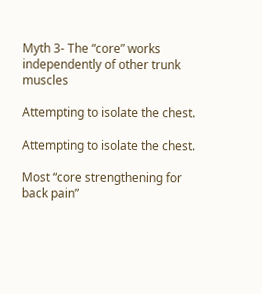Myth 3- The “core” works independently of other trunk muscles

Attempting to isolate the chest.

Attempting to isolate the chest.

Most “core strengthening for back pain”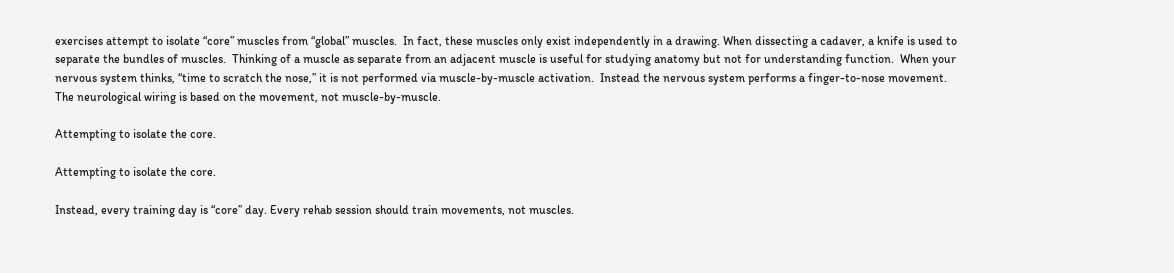exercises attempt to isolate “core” muscles from “global” muscles.  In fact, these muscles only exist independently in a drawing. When dissecting a cadaver, a knife is used to separate the bundles of muscles.  Thinking of a muscle as separate from an adjacent muscle is useful for studying anatomy but not for understanding function.  When your nervous system thinks, “time to scratch the nose,” it is not performed via muscle-by-muscle activation.  Instead the nervous system performs a finger-to-nose movement. The neurological wiring is based on the movement, not muscle-by-muscle.

Attempting to isolate the core.

Attempting to isolate the core.

Instead, every training day is “core” day. Every rehab session should train movements, not muscles.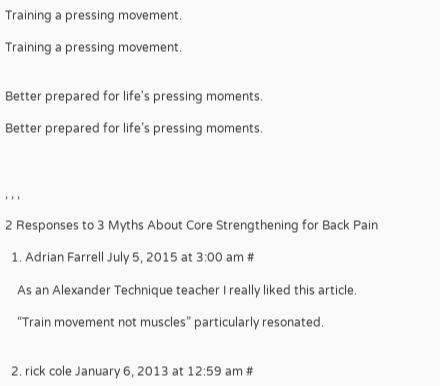Training a pressing movement.

Training a pressing movement.


Better prepared for life's pressing moments.

Better prepared for life’s pressing moments.



, , ,

2 Responses to 3 Myths About Core Strengthening for Back Pain

  1. Adrian Farrell July 5, 2015 at 3:00 am #

    As an Alexander Technique teacher I really liked this article.

    “Train movement not muscles” particularly resonated.


  2. rick cole January 6, 2013 at 12:59 am #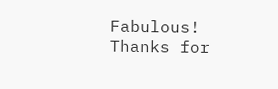Fabulous! Thanks for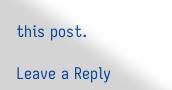this post.

Leave a Reply